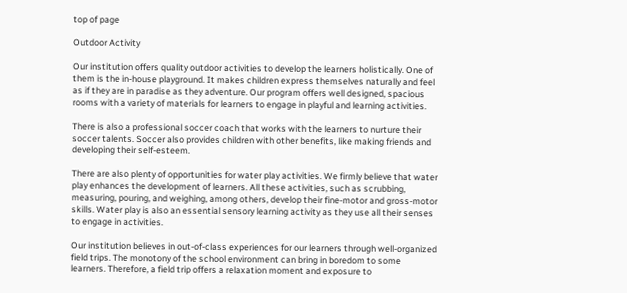top of page

Outdoor Activity

Our institution offers quality outdoor activities to develop the learners holistically. One of them is the in-house playground. It makes children express themselves naturally and feel as if they are in paradise as they adventure. Our program offers well designed, spacious rooms with a variety of materials for learners to engage in playful and learning activities.

There is also a professional soccer coach that works with the learners to nurture their soccer talents. Soccer also provides children with other benefits, like making friends and developing their self-esteem.

There are also plenty of opportunities for water play activities. We firmly believe that water play enhances the development of learners. All these activities, such as scrubbing, measuring, pouring, and weighing, among others, develop their fine-motor and gross-motor skills. Water play is also an essential sensory learning activity as they use all their senses to engage in activities.

Our institution believes in out-of-class experiences for our learners through well-organized field trips. The monotony of the school environment can bring in boredom to some learners. Therefore, a field trip offers a relaxation moment and exposure to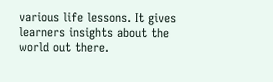various life lessons. It gives learners insights about the world out there.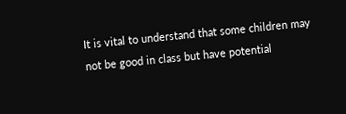It is vital to understand that some children may not be good in class but have potential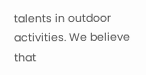talents in outdoor activities. We believe that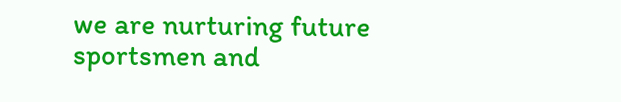we are nurturing future sportsmen and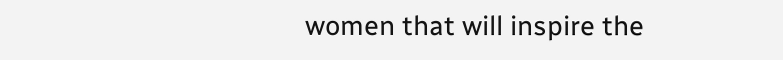women that will inspire the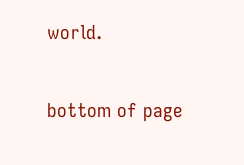world.

bottom of page